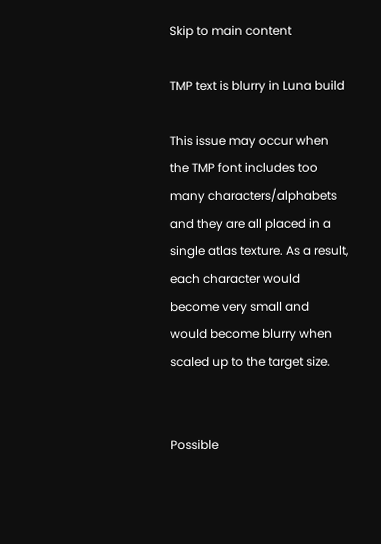Skip to main content

TMP text is blurry in Luna build

This issue may occur when the TMP font includes too many characters/alphabets and they are all placed in a single atlas texture. As a result, each character would become very small and would become blurry when scaled up to the target size.


Possible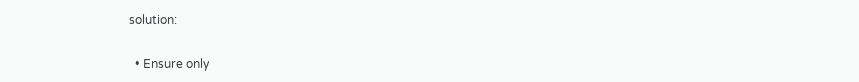solution:

  • Ensure only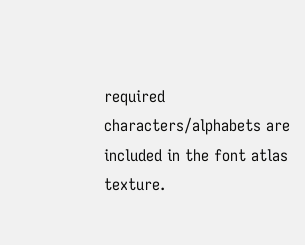required characters/alphabets are included in the font atlas texture.